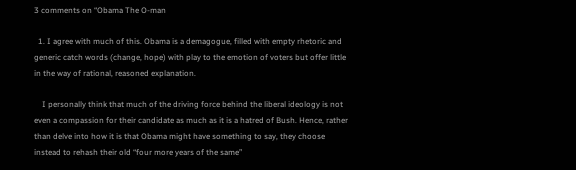3 comments on “Obama The O-man

  1. I agree with much of this. Obama is a demagogue, filled with empty rhetoric and generic catch words (change, hope) with play to the emotion of voters but offer little in the way of rational, reasoned explanation.

    I personally think that much of the driving force behind the liberal ideology is not even a compassion for their candidate as much as it is a hatred of Bush. Hence, rather than delve into how it is that Obama might have something to say, they choose instead to rehash their old “four more years of the same”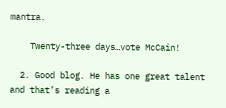mantra.

    Twenty-three days…vote McCain!

  2. Good blog. He has one great talent and that’s reading a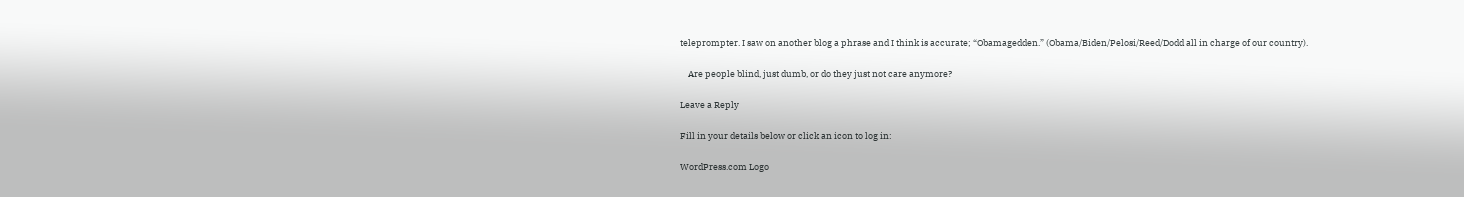teleprompter. I saw on another blog a phrase and I think is accurate; “Obamagedden.” (Obama/Biden/Pelosi/Reed/Dodd all in charge of our country).

    Are people blind, just dumb, or do they just not care anymore?

Leave a Reply

Fill in your details below or click an icon to log in:

WordPress.com Logo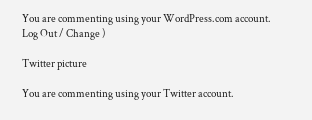You are commenting using your WordPress.com account. Log Out / Change )

Twitter picture

You are commenting using your Twitter account.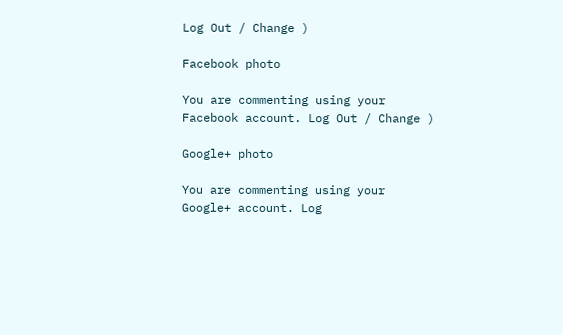Log Out / Change )

Facebook photo

You are commenting using your Facebook account. Log Out / Change )

Google+ photo

You are commenting using your Google+ account. Log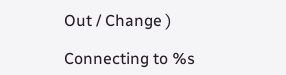Out / Change )

Connecting to %s